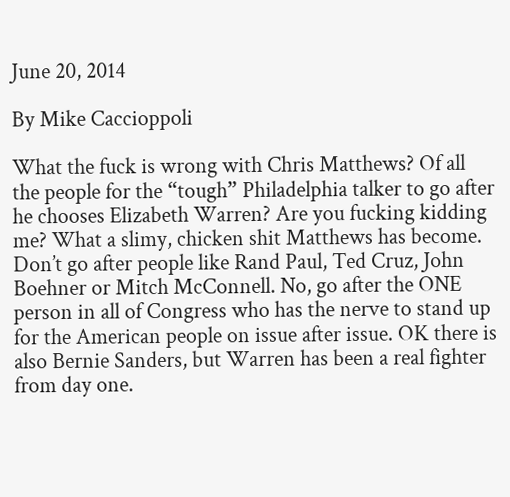June 20, 2014

By Mike Caccioppoli

What the fuck is wrong with Chris Matthews? Of all the people for the “tough” Philadelphia talker to go after he chooses Elizabeth Warren? Are you fucking kidding me? What a slimy, chicken shit Matthews has become. Don’t go after people like Rand Paul, Ted Cruz, John Boehner or Mitch McConnell. No, go after the ONE person in all of Congress who has the nerve to stand up for the American people on issue after issue. OK there is also Bernie Sanders, but Warren has been a real fighter from day one.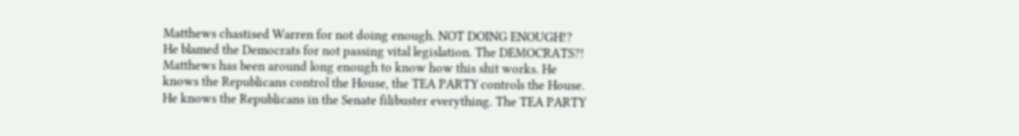Matthews chastised Warren for not doing enough. NOT DOING ENOUGH!? He blamed the Democrats for not passing vital legislation. The DEMOCRATS?! Matthews has been around long enough to know how this shit works. He knows the Republicans control the House, the TEA PARTY controls the House. He knows the Republicans in the Senate filibuster everything. The TEA PARTY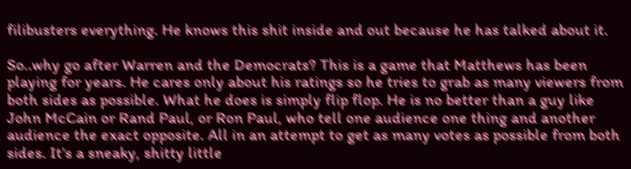filibusters everything. He knows this shit inside and out because he has talked about it.

So..why go after Warren and the Democrats? This is a game that Matthews has been playing for years. He cares only about his ratings so he tries to grab as many viewers from both sides as possible. What he does is simply flip flop. He is no better than a guy like John McCain or Rand Paul, or Ron Paul, who tell one audience one thing and another audience the exact opposite. All in an attempt to get as many votes as possible from both sides. It’s a sneaky, shitty little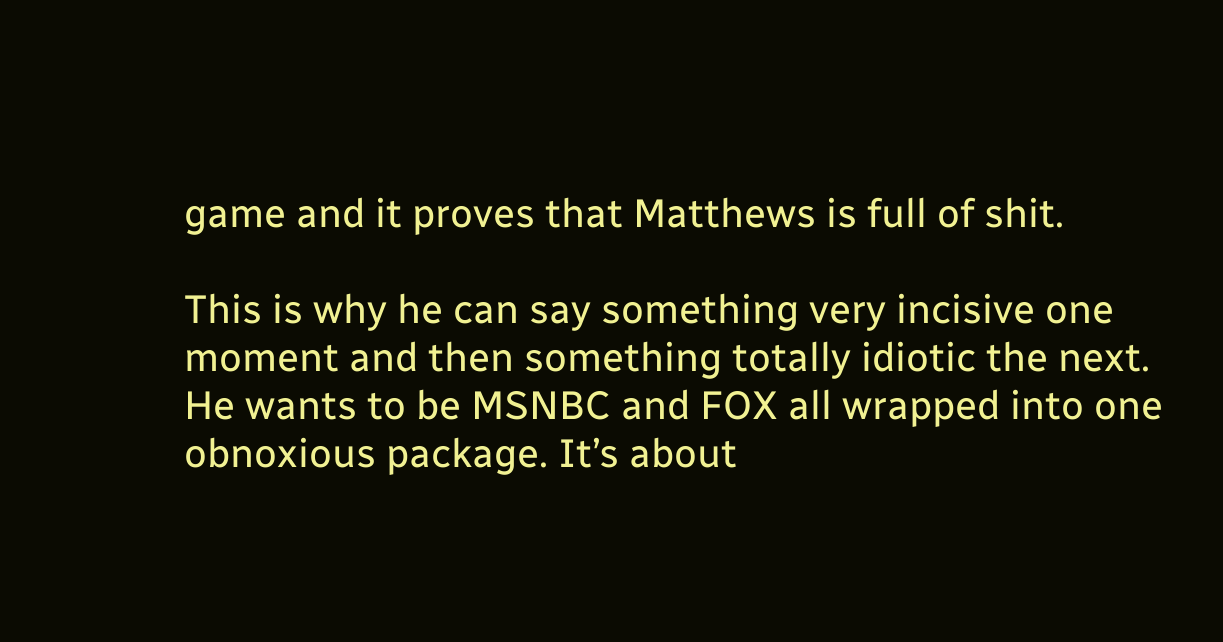game and it proves that Matthews is full of shit.

This is why he can say something very incisive one moment and then something totally idiotic the next. He wants to be MSNBC and FOX all wrapped into one obnoxious package. It’s about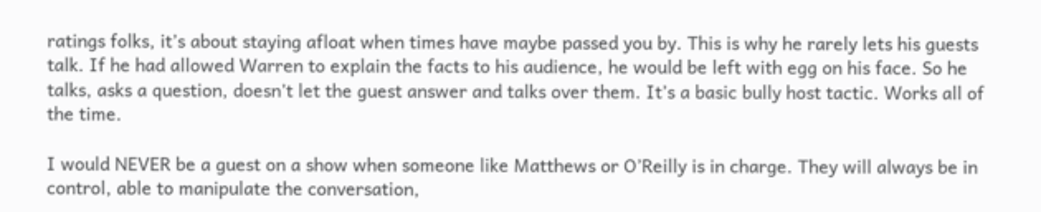ratings folks, it’s about staying afloat when times have maybe passed you by. This is why he rarely lets his guests talk. If he had allowed Warren to explain the facts to his audience, he would be left with egg on his face. So he talks, asks a question, doesn’t let the guest answer and talks over them. It’s a basic bully host tactic. Works all of the time.

I would NEVER be a guest on a show when someone like Matthews or O’Reilly is in charge. They will always be in control, able to manipulate the conversation,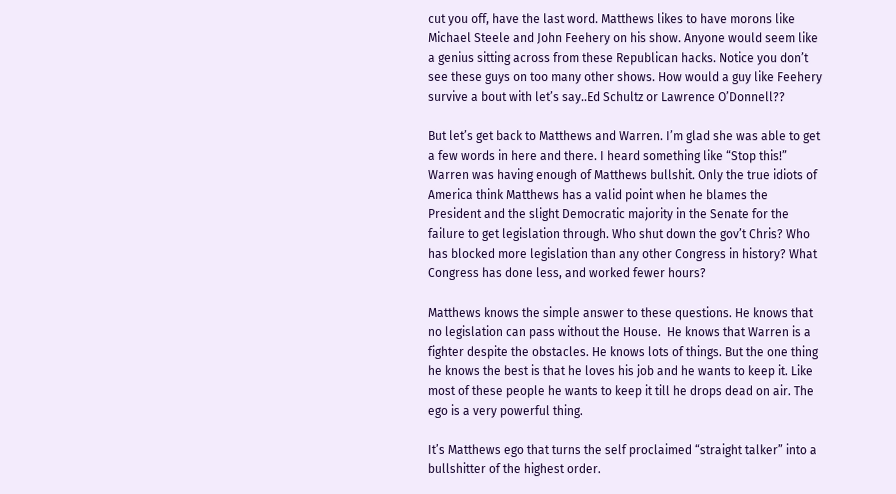cut you off, have the last word. Matthews likes to have morons like Michael Steele and John Feehery on his show. Anyone would seem like a genius sitting across from these Republican hacks. Notice you don’t see these guys on too many other shows. How would a guy like Feehery survive a bout with let’s say..Ed Schultz or Lawrence O’Donnell??

But let’s get back to Matthews and Warren. I’m glad she was able to get a few words in here and there. I heard something like “Stop this!” Warren was having enough of Matthews bullshit. Only the true idiots of America think Matthews has a valid point when he blames the President and the slight Democratic majority in the Senate for the failure to get legislation through. Who shut down the gov’t Chris? Who has blocked more legislation than any other Congress in history? What Congress has done less, and worked fewer hours?

Matthews knows the simple answer to these questions. He knows that no legislation can pass without the House.  He knows that Warren is a fighter despite the obstacles. He knows lots of things. But the one thing he knows the best is that he loves his job and he wants to keep it. Like most of these people he wants to keep it till he drops dead on air. The ego is a very powerful thing.

It’s Matthews ego that turns the self proclaimed “straight talker” into a bullshitter of the highest order.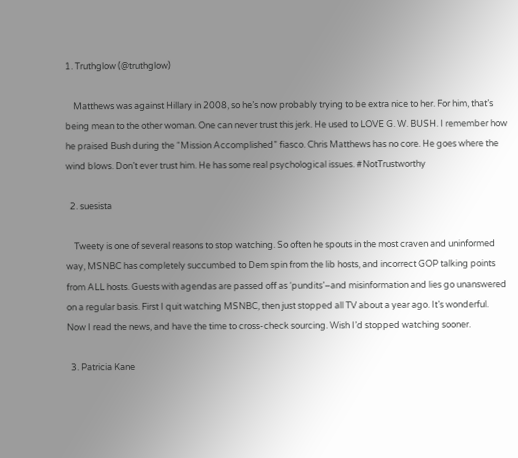1. Truthglow (@truthglow)

    Matthews was against Hillary in 2008, so he’s now probably trying to be extra nice to her. For him, that’s being mean to the other woman. One can never trust this jerk. He used to LOVE G. W. BUSH. I remember how he praised Bush during the “Mission Accomplished” fiasco. Chris Matthews has no core. He goes where the wind blows. Don’t ever trust him. He has some real psychological issues. #NotTrustworthy

  2. suesista

    Tweety is one of several reasons to stop watching. So often he spouts in the most craven and uninformed way, MSNBC has completely succumbed to Dem spin from the lib hosts, and incorrect GOP talking points from ALL hosts. Guests with agendas are passed off as ‘pundits’–and misinformation and lies go unanswered on a regular basis. First I quit watching MSNBC, then just stopped all TV about a year ago. It’s wonderful. Now I read the news, and have the time to cross-check sourcing. Wish I’d stopped watching sooner.

  3. Patricia Kane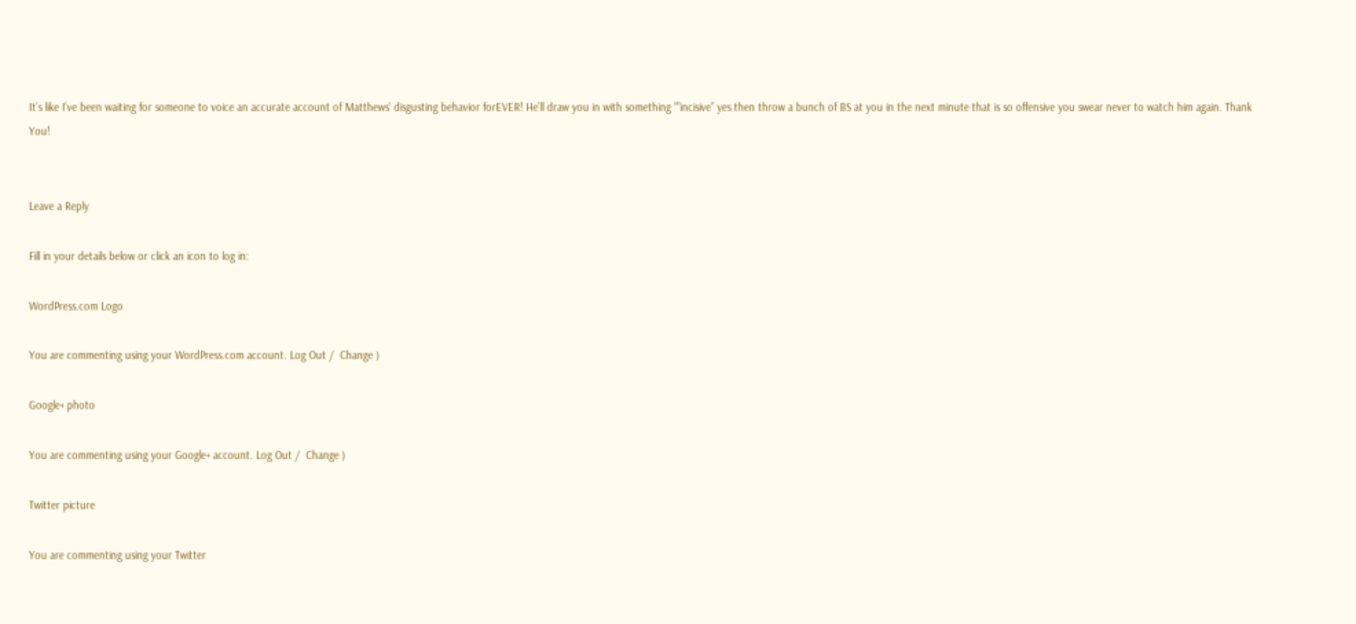It’s like I’ve been waiting for someone to voice an accurate account of Matthews’ disgusting behavior forEVER! He’ll draw you in with something “”incisive” yes then throw a bunch of BS at you in the next minute that is so offensive you swear never to watch him again. Thank You!


Leave a Reply

Fill in your details below or click an icon to log in:

WordPress.com Logo

You are commenting using your WordPress.com account. Log Out /  Change )

Google+ photo

You are commenting using your Google+ account. Log Out /  Change )

Twitter picture

You are commenting using your Twitter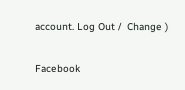account. Log Out /  Change )

Facebook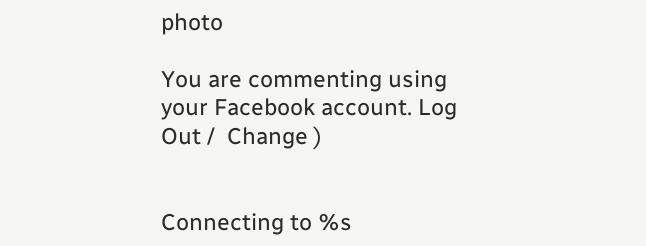photo

You are commenting using your Facebook account. Log Out /  Change )


Connecting to %s